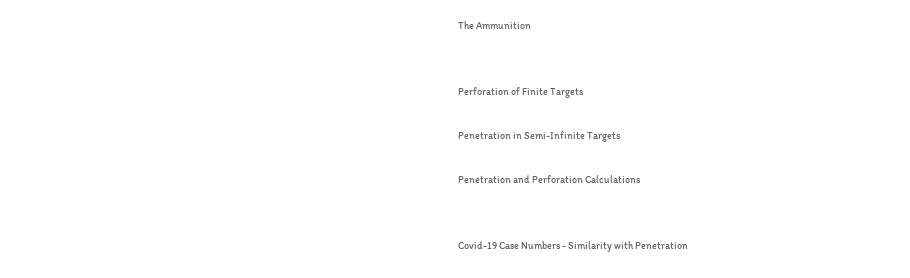The Ammunition


Perforation of Finite Targets

Penetration in Semi-Infinite Targets

Penetration and Perforation Calculations


Covid-19 Case Numbers - Similarity with Penetration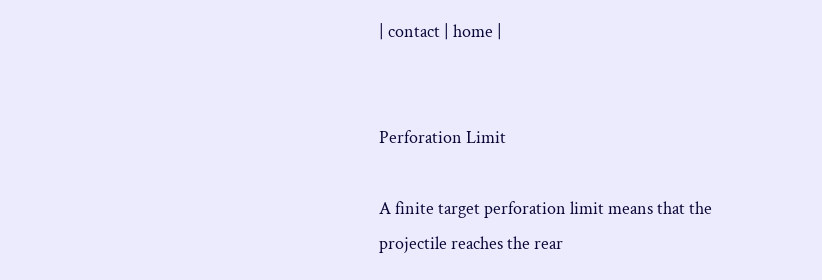| contact | home |


Perforation Limit

A finite target perforation limit means that the projectile reaches the rear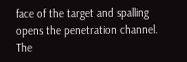face of the target and spalling opens the penetration channel. The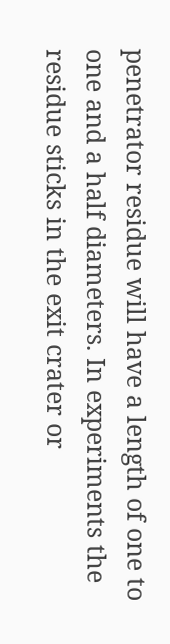penetrator residue will have a length of one to one and a half diameters. In experiments the residue sticks in the exit crater or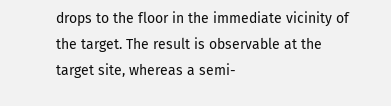drops to the floor in the immediate vicinity of the target. The result is observable at the target site, whereas a semi-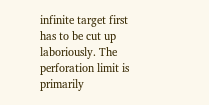infinite target first has to be cut up laboriously. The perforation limit is primarily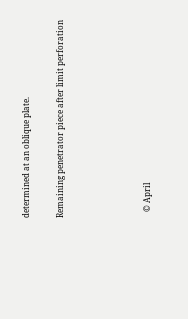determined at an oblique plate.

Remaining penetrator piece after limit perforation




   © April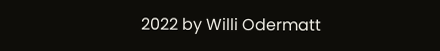2022 by Willi Odermatt